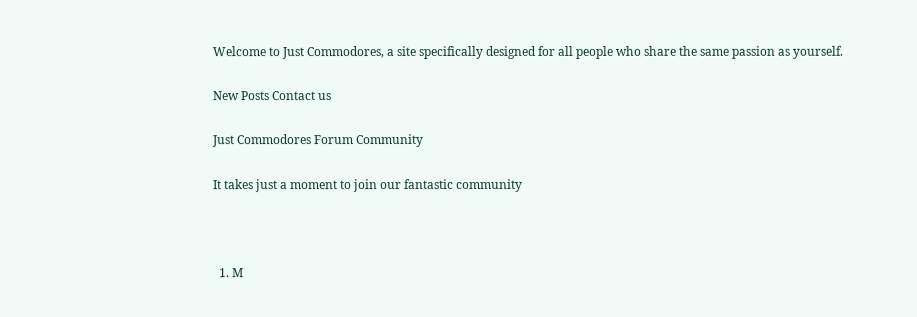Welcome to Just Commodores, a site specifically designed for all people who share the same passion as yourself.

New Posts Contact us

Just Commodores Forum Community

It takes just a moment to join our fantastic community



  1. M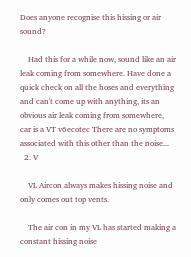Does anyone recognise this hissing or air sound?

    Had this for a while now, sound like an air leak coming from somewhere. Have done a quick check on all the hoses and everything and can't come up with anything, its an obvious air leak coming from somewhere, car is a VT v6ecotec There are no symptoms associated with this other than the noise...
  2. V

    VL Aircon always makes hissing noise and only comes out top vents.

    The air con in my VL has started making a constant hissing noise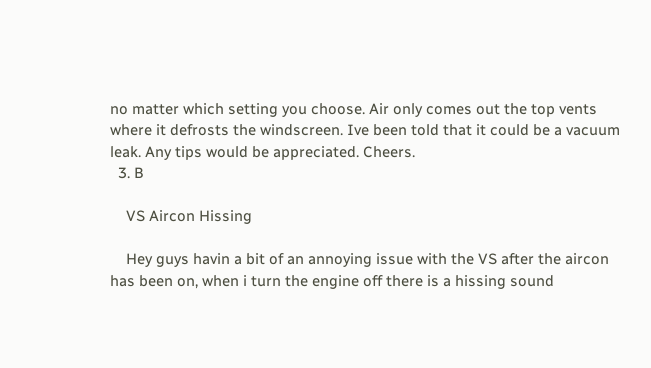no matter which setting you choose. Air only comes out the top vents where it defrosts the windscreen. Ive been told that it could be a vacuum leak. Any tips would be appreciated. Cheers.
  3. B

    VS Aircon Hissing

    Hey guys havin a bit of an annoying issue with the VS after the aircon has been on, when i turn the engine off there is a hissing sound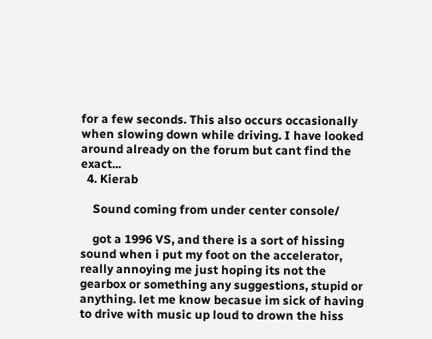for a few seconds. This also occurs occasionally when slowing down while driving. I have looked around already on the forum but cant find the exact...
  4. Kierab

    Sound coming from under center console/

    got a 1996 VS, and there is a sort of hissing sound when i put my foot on the accelerator, really annoying me just hoping its not the gearbox or something any suggestions, stupid or anything. let me know becasue im sick of having to drive with music up loud to drown the hiss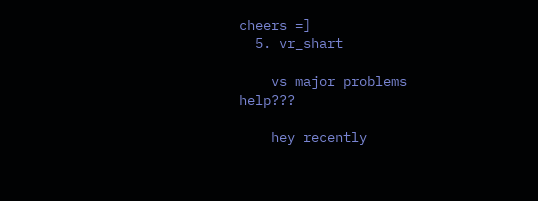cheers =]
  5. vr_shart

    vs major problems help???

    hey recently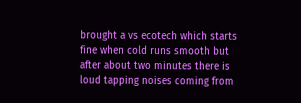brought a vs ecotech which starts fine when cold runs smooth but after about two minutes there is loud tapping noises coming from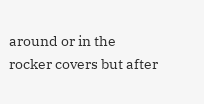around or in the rocker covers but after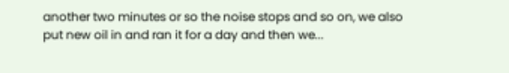another two minutes or so the noise stops and so on, we also put new oil in and ran it for a day and then we...